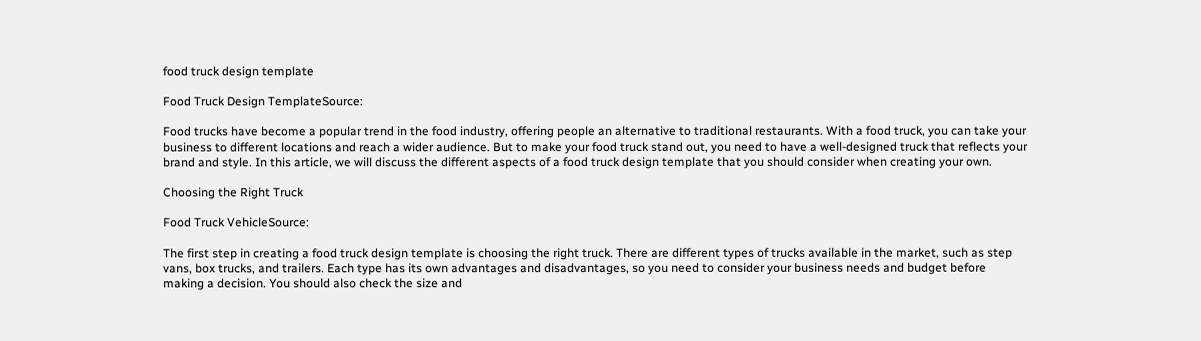food truck design template

Food Truck Design TemplateSource:

Food trucks have become a popular trend in the food industry, offering people an alternative to traditional restaurants. With a food truck, you can take your business to different locations and reach a wider audience. But to make your food truck stand out, you need to have a well-designed truck that reflects your brand and style. In this article, we will discuss the different aspects of a food truck design template that you should consider when creating your own.

Choosing the Right Truck

Food Truck VehicleSource:

The first step in creating a food truck design template is choosing the right truck. There are different types of trucks available in the market, such as step vans, box trucks, and trailers. Each type has its own advantages and disadvantages, so you need to consider your business needs and budget before making a decision. You should also check the size and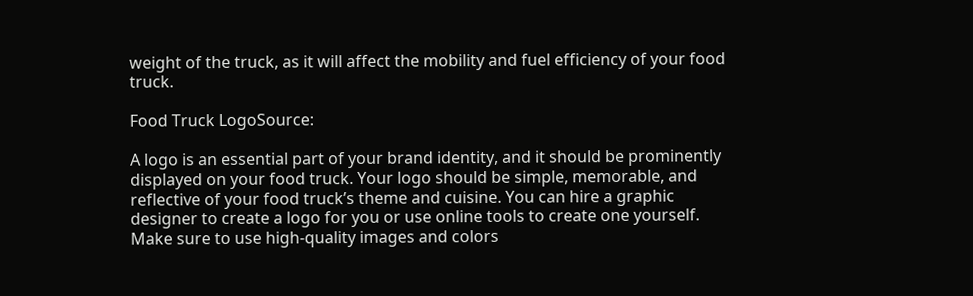weight of the truck, as it will affect the mobility and fuel efficiency of your food truck.

Food Truck LogoSource:

A logo is an essential part of your brand identity, and it should be prominently displayed on your food truck. Your logo should be simple, memorable, and reflective of your food truck’s theme and cuisine. You can hire a graphic designer to create a logo for you or use online tools to create one yourself. Make sure to use high-quality images and colors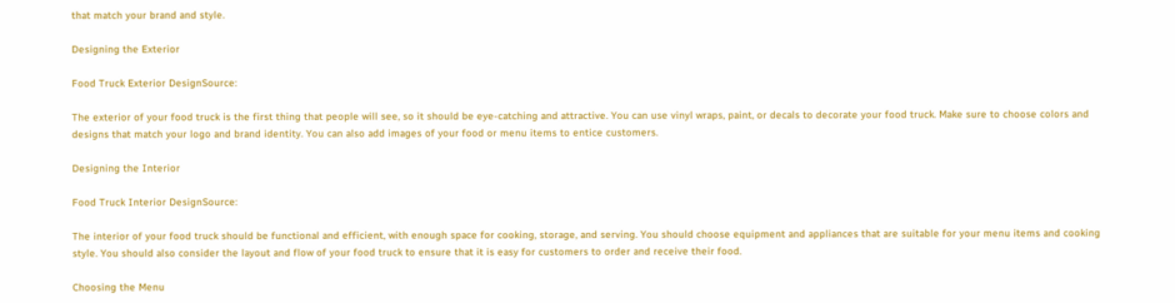that match your brand and style.

Designing the Exterior

Food Truck Exterior DesignSource:

The exterior of your food truck is the first thing that people will see, so it should be eye-catching and attractive. You can use vinyl wraps, paint, or decals to decorate your food truck. Make sure to choose colors and designs that match your logo and brand identity. You can also add images of your food or menu items to entice customers.

Designing the Interior

Food Truck Interior DesignSource:

The interior of your food truck should be functional and efficient, with enough space for cooking, storage, and serving. You should choose equipment and appliances that are suitable for your menu items and cooking style. You should also consider the layout and flow of your food truck to ensure that it is easy for customers to order and receive their food.

Choosing the Menu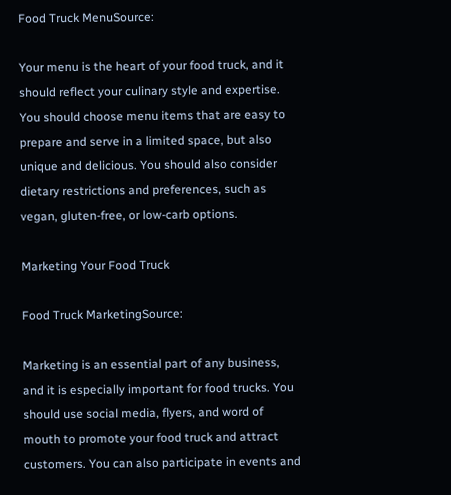Food Truck MenuSource:

Your menu is the heart of your food truck, and it should reflect your culinary style and expertise. You should choose menu items that are easy to prepare and serve in a limited space, but also unique and delicious. You should also consider dietary restrictions and preferences, such as vegan, gluten-free, or low-carb options.

Marketing Your Food Truck

Food Truck MarketingSource:

Marketing is an essential part of any business, and it is especially important for food trucks. You should use social media, flyers, and word of mouth to promote your food truck and attract customers. You can also participate in events and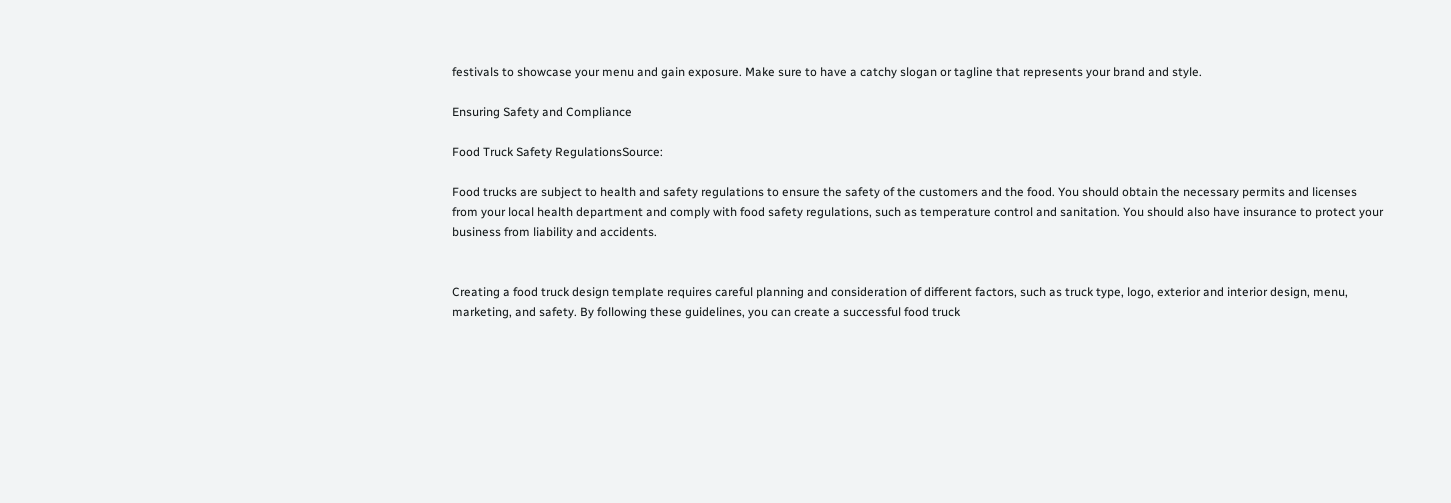festivals to showcase your menu and gain exposure. Make sure to have a catchy slogan or tagline that represents your brand and style.

Ensuring Safety and Compliance

Food Truck Safety RegulationsSource:

Food trucks are subject to health and safety regulations to ensure the safety of the customers and the food. You should obtain the necessary permits and licenses from your local health department and comply with food safety regulations, such as temperature control and sanitation. You should also have insurance to protect your business from liability and accidents.


Creating a food truck design template requires careful planning and consideration of different factors, such as truck type, logo, exterior and interior design, menu, marketing, and safety. By following these guidelines, you can create a successful food truck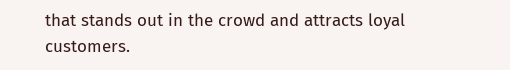that stands out in the crowd and attracts loyal customers.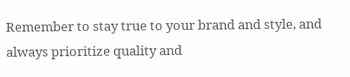Remember to stay true to your brand and style, and always prioritize quality and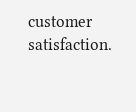customer satisfaction.